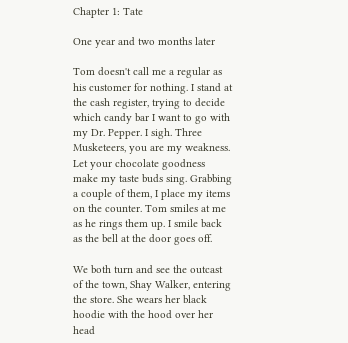Chapter 1: Tate

One year and two months later

Tom doesn't call me a regular as his customer for nothing. I stand at the cash register, trying to decide which candy bar I want to go with my Dr. Pepper. I sigh. Three Musketeers, you are my weakness. Let your chocolate goodness make my taste buds sing. Grabbing a couple of them, I place my items on the counter. Tom smiles at me as he rings them up. I smile back as the bell at the door goes off.

We both turn and see the outcast of the town, Shay Walker, entering the store. She wears her black hoodie with the hood over her head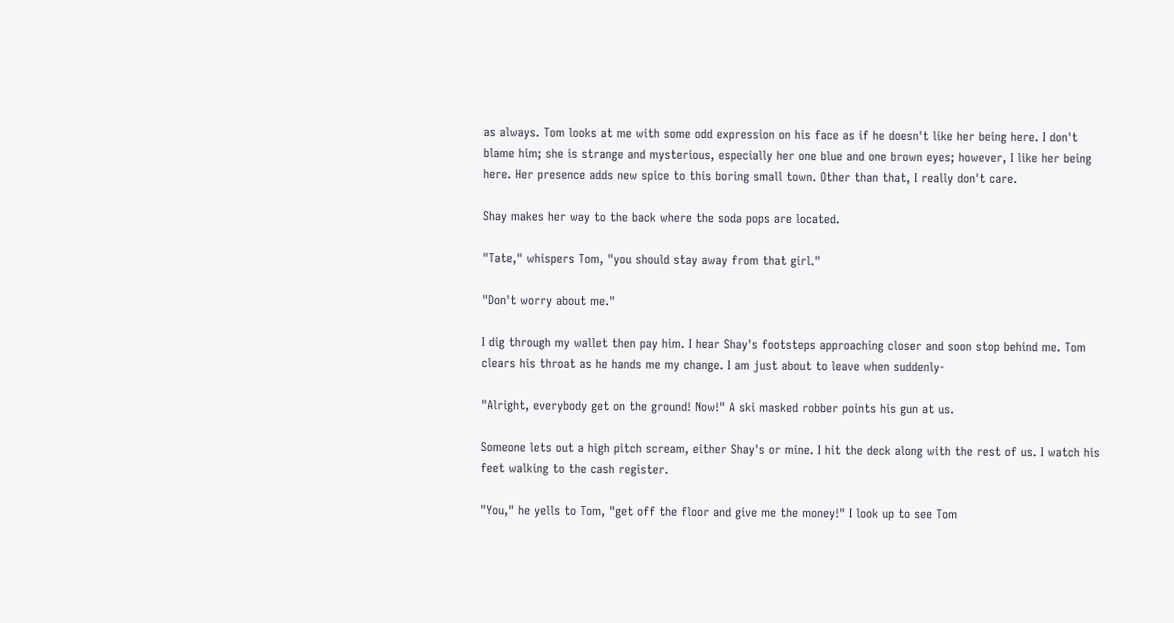as always. Tom looks at me with some odd expression on his face as if he doesn't like her being here. I don't blame him; she is strange and mysterious, especially her one blue and one brown eyes; however, I like her being here. Her presence adds new spice to this boring small town. Other than that, I really don't care.

Shay makes her way to the back where the soda pops are located.

"Tate," whispers Tom, "you should stay away from that girl."

"Don't worry about me."

I dig through my wallet then pay him. I hear Shay's footsteps approaching closer and soon stop behind me. Tom clears his throat as he hands me my change. I am just about to leave when suddenly-

"Alright, everybody get on the ground! Now!" A ski masked robber points his gun at us.

Someone lets out a high pitch scream, either Shay's or mine. I hit the deck along with the rest of us. I watch his feet walking to the cash register.

"You," he yells to Tom, "get off the floor and give me the money!" I look up to see Tom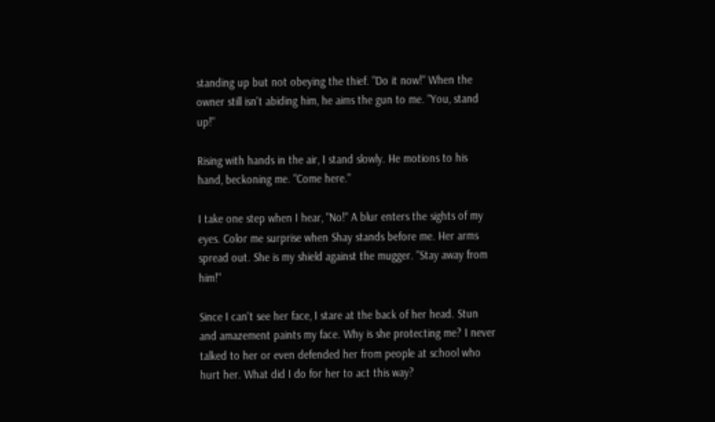standing up but not obeying the thief. "Do it now!" When the owner still isn't abiding him, he aims the gun to me. "You, stand up!"

Rising with hands in the air, I stand slowly. He motions to his hand, beckoning me. "Come here."

I take one step when I hear, "No!" A blur enters the sights of my eyes. Color me surprise when Shay stands before me. Her arms spread out. She is my shield against the mugger. "Stay away from him!"

Since I can't see her face, I stare at the back of her head. Stun and amazement paints my face. Why is she protecting me? I never talked to her or even defended her from people at school who hurt her. What did I do for her to act this way?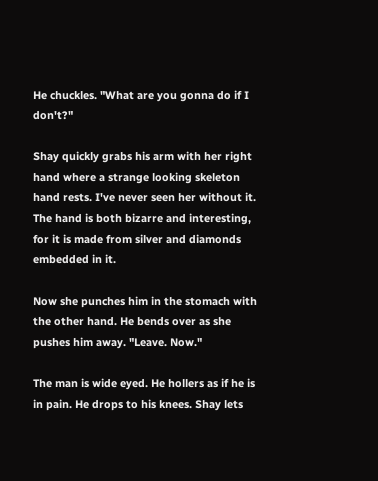He chuckles. "What are you gonna do if I don't?"

Shay quickly grabs his arm with her right hand where a strange looking skeleton hand rests. I've never seen her without it. The hand is both bizarre and interesting, for it is made from silver and diamonds embedded in it.

Now she punches him in the stomach with the other hand. He bends over as she pushes him away. "Leave. Now."

The man is wide eyed. He hollers as if he is in pain. He drops to his knees. Shay lets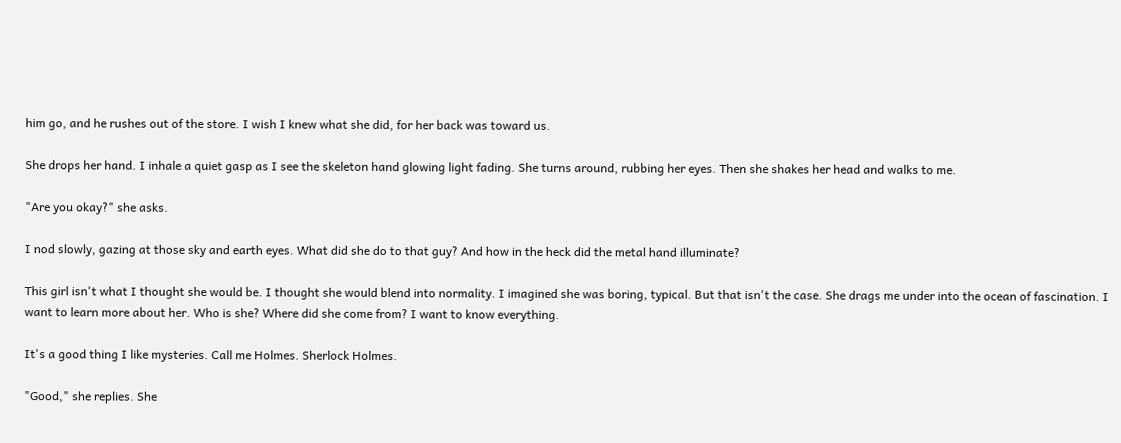him go, and he rushes out of the store. I wish I knew what she did, for her back was toward us.

She drops her hand. I inhale a quiet gasp as I see the skeleton hand glowing light fading. She turns around, rubbing her eyes. Then she shakes her head and walks to me.

"Are you okay?" she asks.

I nod slowly, gazing at those sky and earth eyes. What did she do to that guy? And how in the heck did the metal hand illuminate?

This girl isn't what I thought she would be. I thought she would blend into normality. I imagined she was boring, typical. But that isn't the case. She drags me under into the ocean of fascination. I want to learn more about her. Who is she? Where did she come from? I want to know everything.

It's a good thing I like mysteries. Call me Holmes. Sherlock Holmes.

"Good," she replies. She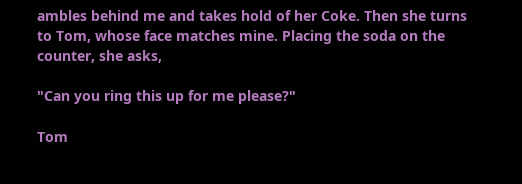ambles behind me and takes hold of her Coke. Then she turns to Tom, whose face matches mine. Placing the soda on the counter, she asks,

"Can you ring this up for me please?"

Tom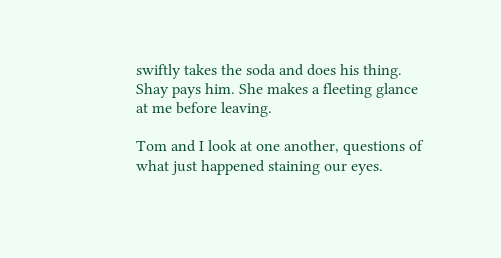swiftly takes the soda and does his thing. Shay pays him. She makes a fleeting glance at me before leaving.

Tom and I look at one another, questions of what just happened staining our eyes.